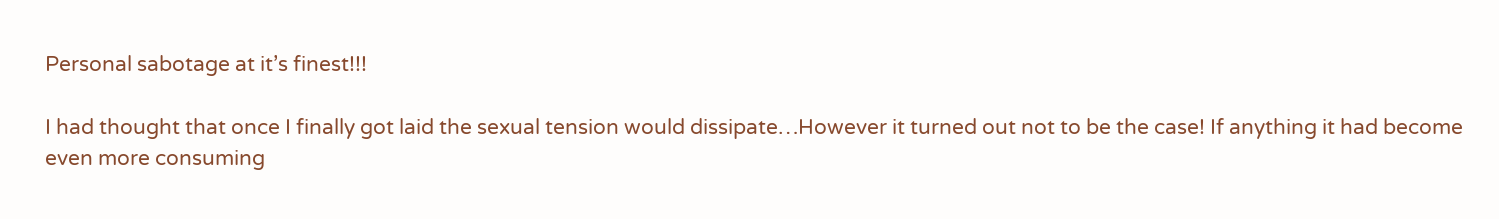Personal sabotage at it’s finest!!!

I had thought that once I finally got laid the sexual tension would dissipate…However it turned out not to be the case! If anything it had become even more consuming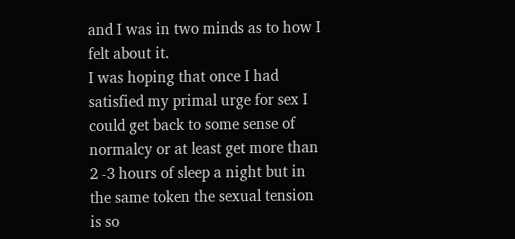and I was in two minds as to how I felt about it.
I was hoping that once I had satisfied my primal urge for sex I could get back to some sense of normalcy or at least get more than 2 -3 hours of sleep a night but in the same token the sexual tension is so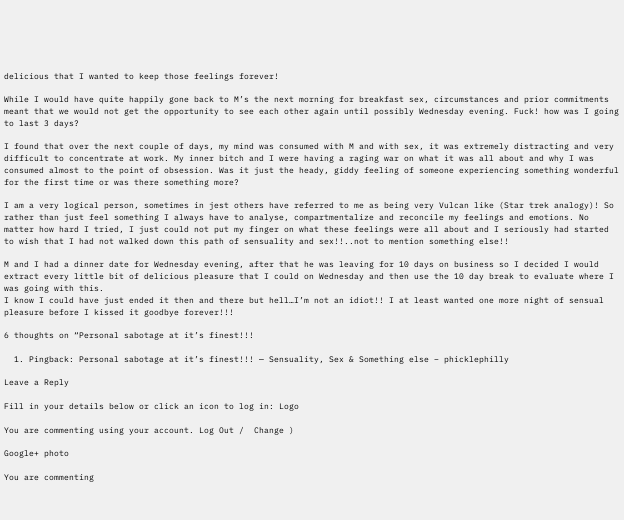delicious that I wanted to keep those feelings forever!

While I would have quite happily gone back to M’s the next morning for breakfast sex, circumstances and prior commitments meant that we would not get the opportunity to see each other again until possibly Wednesday evening. Fuck! how was I going to last 3 days?

I found that over the next couple of days, my mind was consumed with M and with sex, it was extremely distracting and very difficult to concentrate at work. My inner bitch and I were having a raging war on what it was all about and why I was consumed almost to the point of obsession. Was it just the heady, giddy feeling of someone experiencing something wonderful for the first time or was there something more?

I am a very logical person, sometimes in jest others have referred to me as being very Vulcan like (Star trek analogy)! So rather than just feel something I always have to analyse, compartmentalize and reconcile my feelings and emotions. No matter how hard I tried, I just could not put my finger on what these feelings were all about and I seriously had started to wish that I had not walked down this path of sensuality and sex!!..not to mention something else!!

M and I had a dinner date for Wednesday evening, after that he was leaving for 10 days on business so I decided I would extract every little bit of delicious pleasure that I could on Wednesday and then use the 10 day break to evaluate where I was going with this.
I know I could have just ended it then and there but hell…I’m not an idiot!! I at least wanted one more night of sensual pleasure before I kissed it goodbye forever!!!

6 thoughts on “Personal sabotage at it’s finest!!!

  1. Pingback: Personal sabotage at it’s finest!!! — Sensuality, Sex & Something else – phicklephilly

Leave a Reply

Fill in your details below or click an icon to log in: Logo

You are commenting using your account. Log Out /  Change )

Google+ photo

You are commenting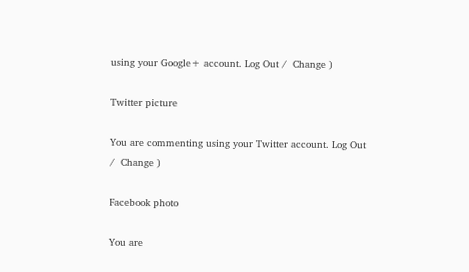using your Google+ account. Log Out /  Change )

Twitter picture

You are commenting using your Twitter account. Log Out /  Change )

Facebook photo

You are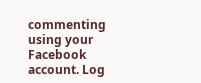commenting using your Facebook account. Log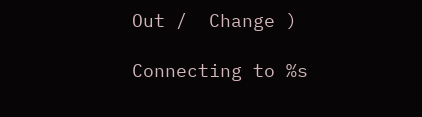Out /  Change )

Connecting to %s